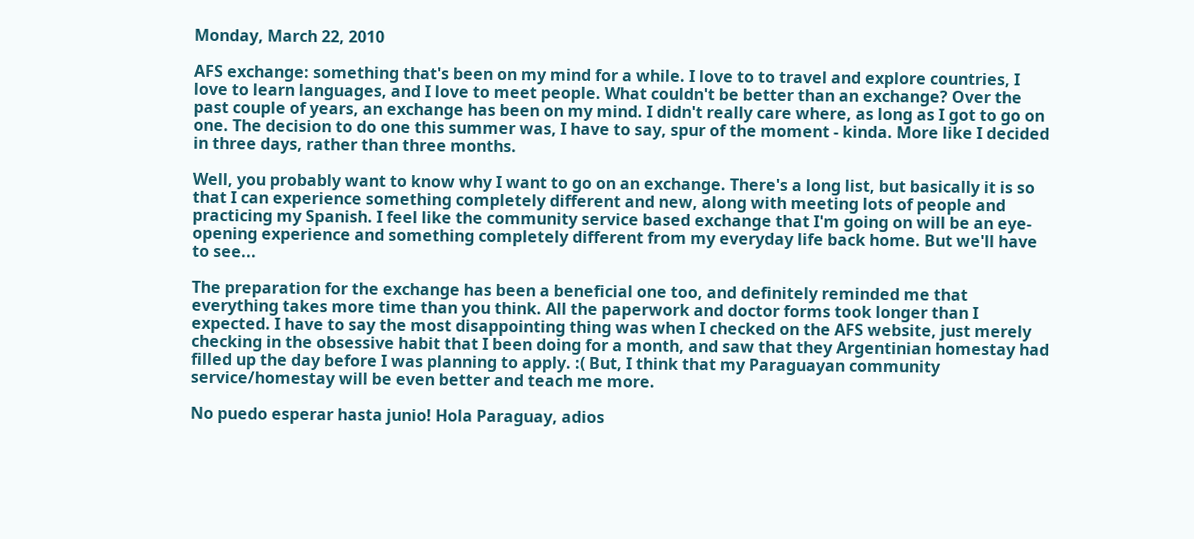Monday, March 22, 2010

AFS exchange: something that's been on my mind for a while. I love to to travel and explore countries, I love to learn languages, and I love to meet people. What couldn't be better than an exchange? Over the past couple of years, an exchange has been on my mind. I didn't really care where, as long as I got to go on one. The decision to do one this summer was, I have to say, spur of the moment - kinda. More like I decided in three days, rather than three months.

Well, you probably want to know why I want to go on an exchange. There's a long list, but basically it is so that I can experience something completely different and new, along with meeting lots of people and practicing my Spanish. I feel like the community service based exchange that I'm going on will be an eye-opening experience and something completely different from my everyday life back home. But we'll have to see...

The preparation for the exchange has been a beneficial one too, and definitely reminded me that everything takes more time than you think. All the paperwork and doctor forms took longer than I expected. I have to say the most disappointing thing was when I checked on the AFS website, just merely checking in the obsessive habit that I been doing for a month, and saw that they Argentinian homestay had filled up the day before I was planning to apply. :( But, I think that my Paraguayan community service/homestay will be even better and teach me more.

No puedo esperar hasta junio! Hola Paraguay, adios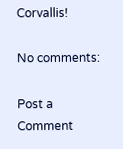Corvallis!

No comments:

Post a Comment